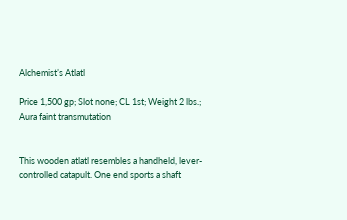Alchemist’s Atlatl

Price 1,500 gp; Slot none; CL 1st; Weight 2 lbs.; Aura faint transmutation


This wooden atlatl resembles a handheld, lever-controlled catapult. One end sports a shaft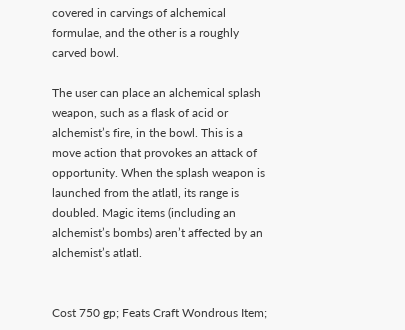covered in carvings of alchemical formulae, and the other is a roughly carved bowl.

The user can place an alchemical splash weapon, such as a flask of acid or alchemist’s fire, in the bowl. This is a move action that provokes an attack of opportunity. When the splash weapon is launched from the atlatl, its range is doubled. Magic items (including an alchemist’s bombs) aren’t affected by an alchemist’s atlatl.


Cost 750 gp; Feats Craft Wondrous Item;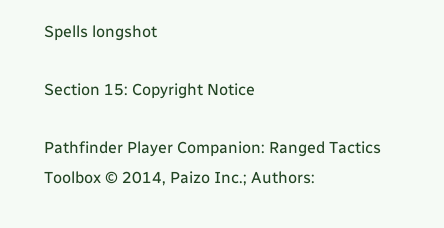Spells longshot

Section 15: Copyright Notice

Pathfinder Player Companion: Ranged Tactics Toolbox © 2014, Paizo Inc.; Authors: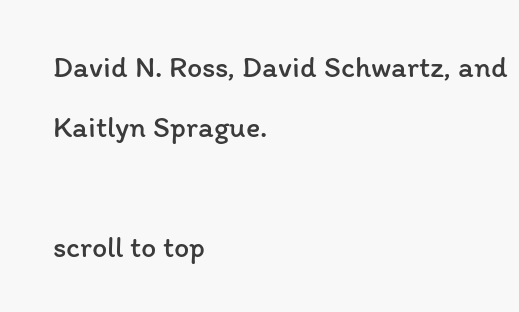David N. Ross, David Schwartz, and Kaitlyn Sprague.

scroll to top